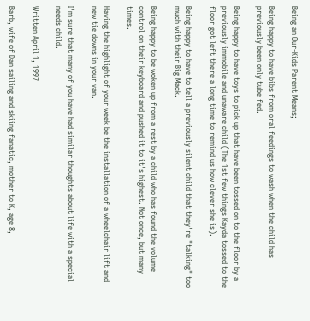Being an Our-Kids Parent Means;

Being happy to have bibs from oral feedings to wash when the child has previously been only tube fed.

Being happy to have toys to pick up that have been tossed on to the floor by a previously immobile and unaware child (The 1st few things Kayda tossed to the floor got left there a long time to remind us how clever she is).

Being happy to have to tell a previously silent child that they're "talking" too much with their Big Mack.

Being happy to be woken up from a rest by a child who has found the volume control on their keyboard and pushed it to it's highest. Not once, but many times.

Having the highlight of your week be the installation of a wheelchair lift and new tie downs in your van.

I'm sure that many of you have had similar thoughts about life with a special needs child.

Written April 1, 1997

Barb, wife of Dan sailing and skiing fanatic, mother to K, age 8,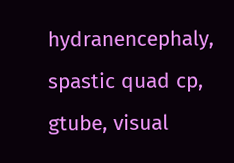hydranencephaly, spastic quad cp, gtube, visual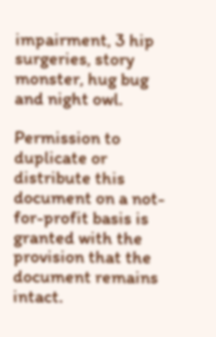impairment, 3 hip surgeries, story monster, hug bug and night owl.

Permission to duplicate or distribute this document on a not-for-profit basis is granted with the provision that the document remains intact.